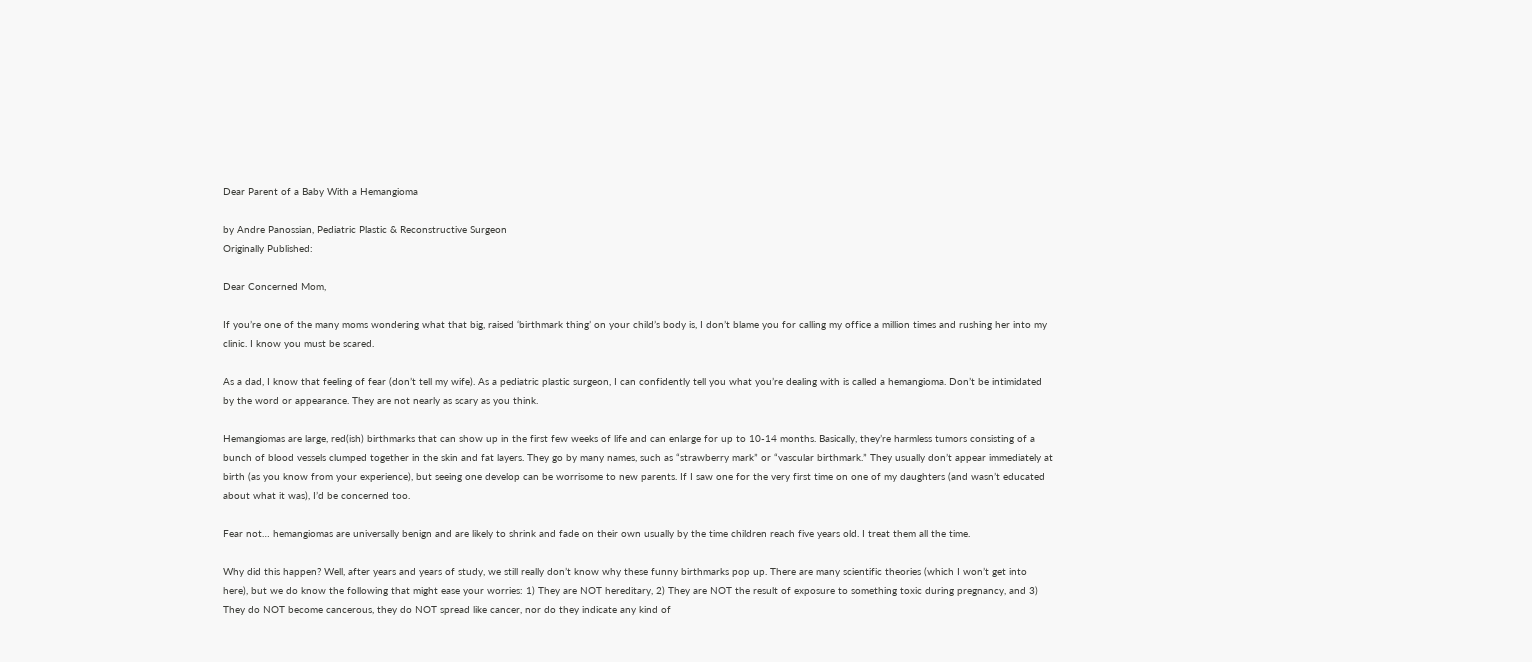Dear Parent of a Baby With a Hemangioma

by Andre Panossian, Pediatric Plastic & Reconstructive Surgeon
Originally Published:

Dear Concerned Mom,

If you’re one of the many moms wondering what that big, raised ‘birthmark thing’ on your child’s body is, I don’t blame you for calling my office a million times and rushing her into my clinic. I know you must be scared.

As a dad, I know that feeling of fear (don’t tell my wife). As a pediatric plastic surgeon, I can confidently tell you what you’re dealing with is called a hemangioma. Don’t be intimidated by the word or appearance. They are not nearly as scary as you think.

Hemangiomas are large, red(ish) birthmarks that can show up in the first few weeks of life and can enlarge for up to 10-14 months. Basically, they’re harmless tumors consisting of a bunch of blood vessels clumped together in the skin and fat layers. They go by many names, such as “strawberry mark” or “vascular birthmark.” They usually don’t appear immediately at birth (as you know from your experience), but seeing one develop can be worrisome to new parents. If I saw one for the very first time on one of my daughters (and wasn’t educated about what it was), I’d be concerned too.

Fear not… hemangiomas are universally benign and are likely to shrink and fade on their own usually by the time children reach five years old. I treat them all the time.

Why did this happen? Well, after years and years of study, we still really don’t know why these funny birthmarks pop up. There are many scientific theories (which I won’t get into here), but we do know the following that might ease your worries: 1) They are NOT hereditary, 2) They are NOT the result of exposure to something toxic during pregnancy, and 3) They do NOT become cancerous, they do NOT spread like cancer, nor do they indicate any kind of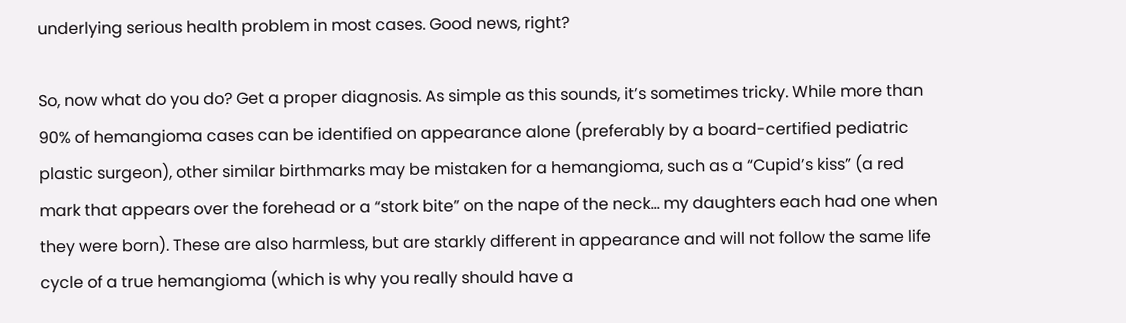underlying serious health problem in most cases. Good news, right?

So, now what do you do? Get a proper diagnosis. As simple as this sounds, it’s sometimes tricky. While more than 90% of hemangioma cases can be identified on appearance alone (preferably by a board-certified pediatric plastic surgeon), other similar birthmarks may be mistaken for a hemangioma, such as a “Cupid’s kiss” (a red mark that appears over the forehead or a “stork bite” on the nape of the neck… my daughters each had one when they were born). These are also harmless, but are starkly different in appearance and will not follow the same life cycle of a true hemangioma (which is why you really should have a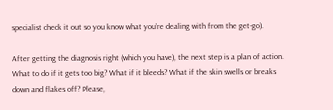specialist check it out so you know what you’re dealing with from the get-go).

After getting the diagnosis right (which you have), the next step is a plan of action. What to do if it gets too big? What if it bleeds? What if the skin swells or breaks down and flakes off? Please,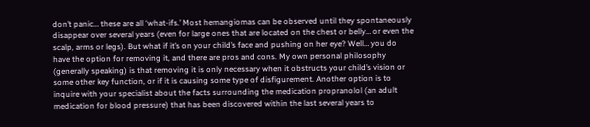don’t panic… these are all ‘what-ifs.’ Most hemangiomas can be observed until they spontaneously disappear over several years (even for large ones that are located on the chest or belly… or even the scalp, arms or legs). But what if it’s on your child’s face and pushing on her eye? Well… you do have the option for removing it, and there are pros and cons. My own personal philosophy (generally speaking) is that removing it is only necessary when it obstructs your child’s vision or some other key function, or if it is causing some type of disfigurement. Another option is to inquire with your specialist about the facts surrounding the medication propranolol (an adult medication for blood pressure) that has been discovered within the last several years to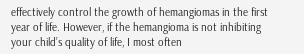effectively control the growth of hemangiomas in the first year of life. However, if the hemangioma is not inhibiting your child’s quality of life, I most often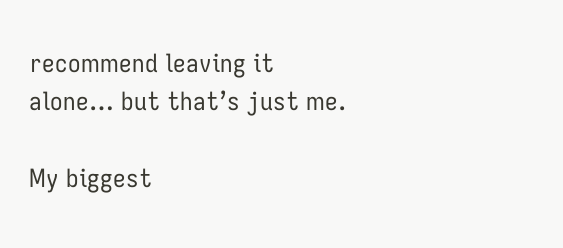recommend leaving it alone… but that’s just me.

My biggest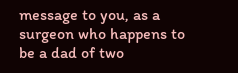message to you, as a surgeon who happens to be a dad of two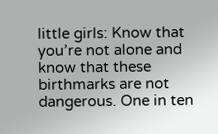little girls: Know that you’re not alone and know that these birthmarks are not dangerous. One in ten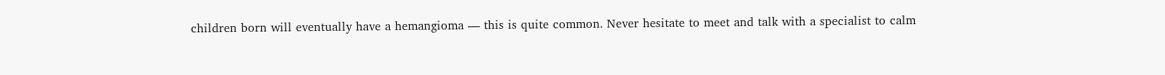children born will eventually have a hemangioma — this is quite common. Never hesitate to meet and talk with a specialist to calm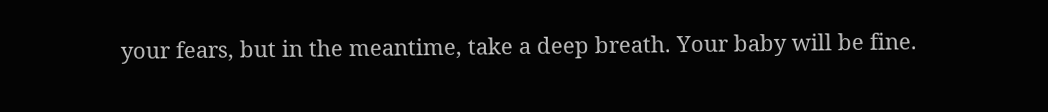your fears, but in the meantime, take a deep breath. Your baby will be fine.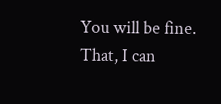You will be fine. That, I can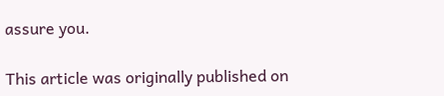assure you.

This article was originally published on